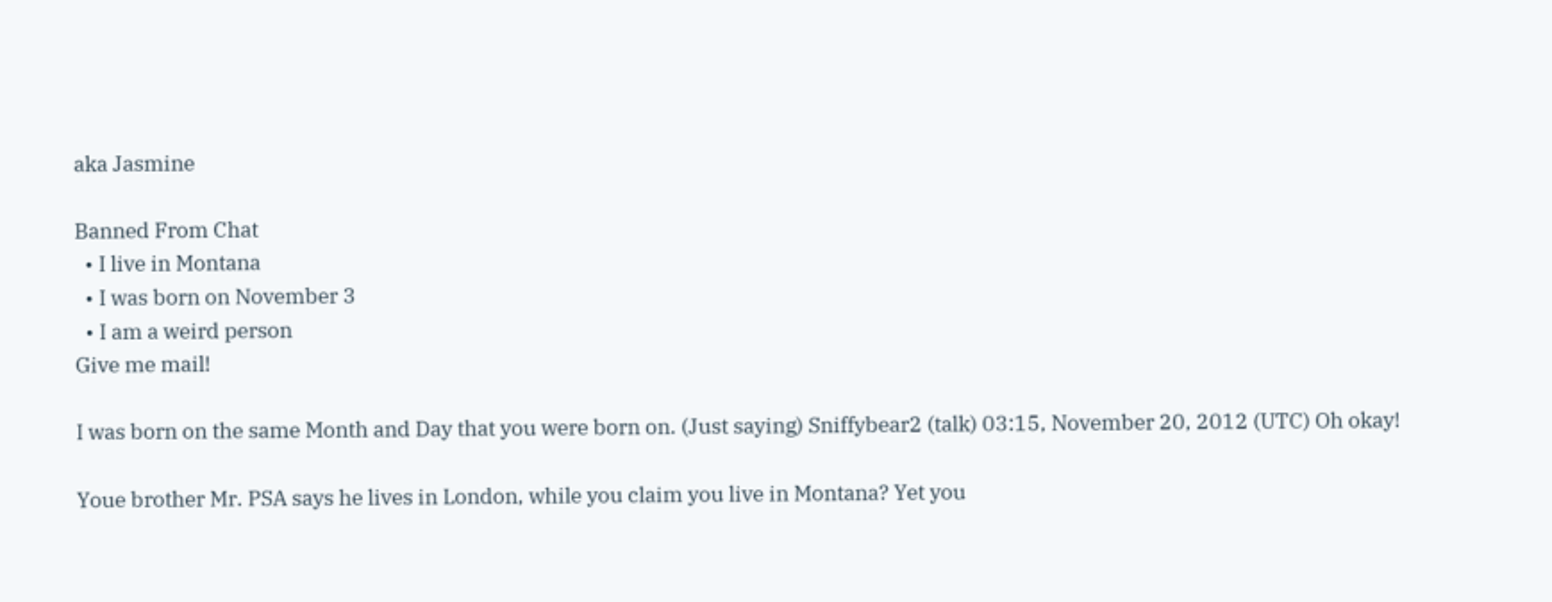aka Jasmine

Banned From Chat
  • I live in Montana
  • I was born on November 3
  • I am a weird person
Give me mail!

I was born on the same Month and Day that you were born on. (Just saying) Sniffybear2 (talk) 03:15, November 20, 2012 (UTC) Oh okay!

Youe brother Mr. PSA says he lives in London, while you claim you live in Montana? Yet you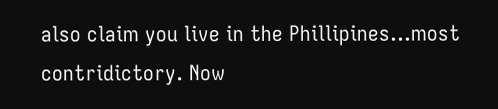also claim you live in the Phillipines...most contridictory. Now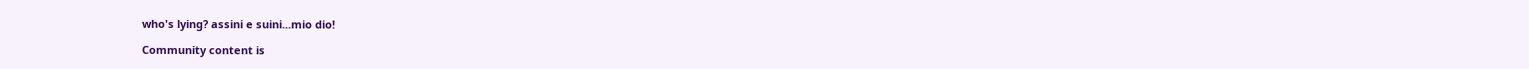who's lying? assini e suini...mio dio!

Community content is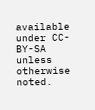available under CC-BY-SA unless otherwise noted.